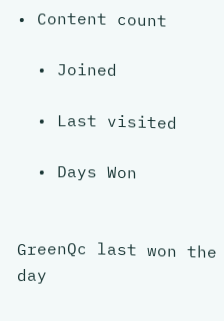• Content count

  • Joined

  • Last visited

  • Days Won


GreenQc last won the day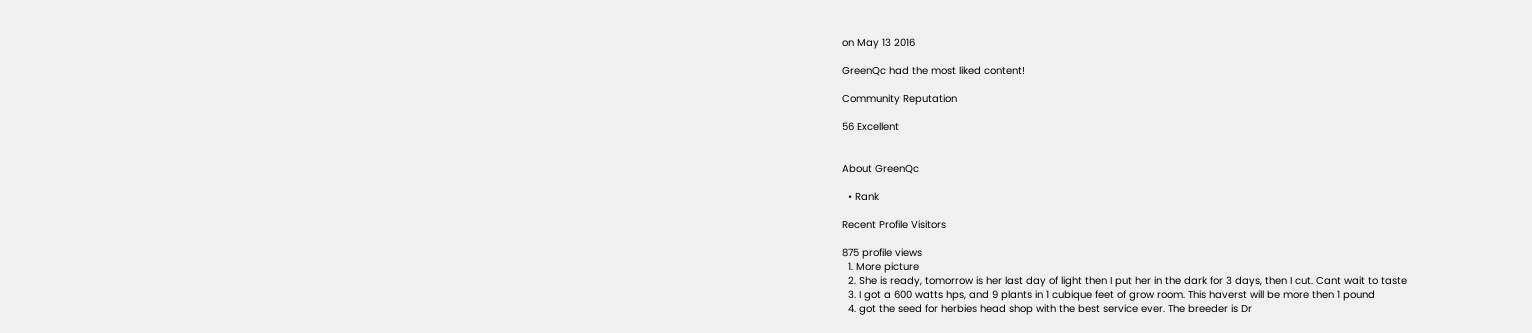on May 13 2016

GreenQc had the most liked content!

Community Reputation

56 Excellent


About GreenQc

  • Rank

Recent Profile Visitors

875 profile views
  1. More picture
  2. She is ready, tomorrow is her last day of light then I put her in the dark for 3 days, then I cut. Cant wait to taste
  3. I got a 600 watts hps, and 9 plants in 1 cubique feet of grow room. This haverst will be more then 1 pound
  4. got the seed for herbies head shop with the best service ever. The breeder is Dr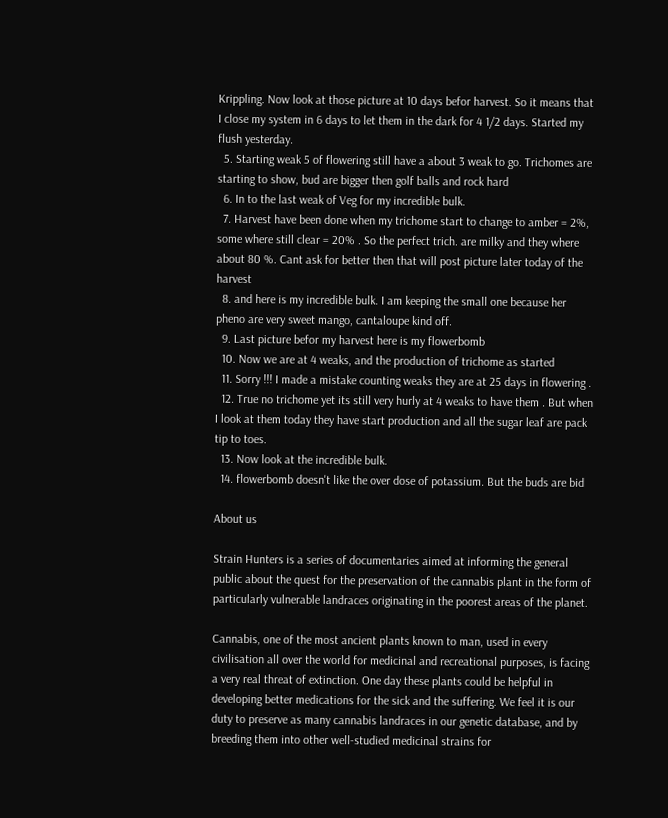Krippling. Now look at those picture at 10 days befor harvest. So it means that I close my system in 6 days to let them in the dark for 4 1/2 days. Started my flush yesterday.
  5. Starting weak 5 of flowering still have a about 3 weak to go. Trichomes are starting to show, bud are bigger then golf balls and rock hard
  6. In to the last weak of Veg for my incredible bulk.
  7. Harvest have been done when my trichome start to change to amber = 2%, some where still clear = 20% . So the perfect trich. are milky and they where about 80 %. Cant ask for better then that will post picture later today of the harvest
  8. and here is my incredible bulk. I am keeping the small one because her pheno are very sweet mango, cantaloupe kind off.
  9. Last picture befor my harvest here is my flowerbomb
  10. Now we are at 4 weaks, and the production of trichome as started
  11. Sorry !!! I made a mistake counting weaks they are at 25 days in flowering .
  12. True no trichome yet its still very hurly at 4 weaks to have them . But when I look at them today they have start production and all the sugar leaf are pack tip to toes.
  13. Now look at the incredible bulk.
  14. flowerbomb doesn't like the over dose of potassium. But the buds are bid

About us

Strain Hunters is a series of documentaries aimed at informing the general public about the quest for the preservation of the cannabis plant in the form of particularly vulnerable landraces originating in the poorest areas of the planet.

Cannabis, one of the most ancient plants known to man, used in every civilisation all over the world for medicinal and recreational purposes, is facing a very real threat of extinction. One day these plants could be helpful in developing better medications for the sick and the suffering. We feel it is our duty to preserve as many cannabis landraces in our genetic database, and by breeding them into other well-studied medicinal strains for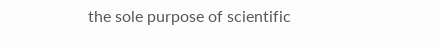the sole purpose of scientific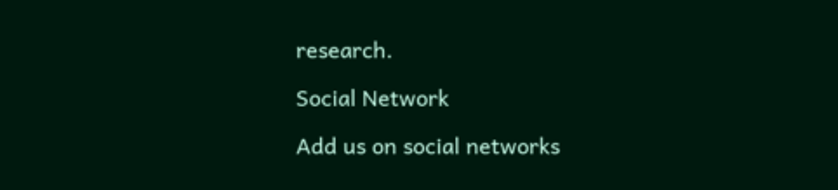research.

Social Network

Add us on social networks